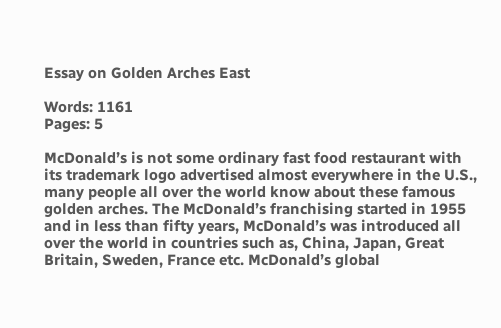Essay on Golden Arches East

Words: 1161
Pages: 5

McDonald’s is not some ordinary fast food restaurant with its trademark logo advertised almost everywhere in the U.S., many people all over the world know about these famous golden arches. The McDonald’s franchising started in 1955 and in less than fifty years, McDonald’s was introduced all over the world in countries such as, China, Japan, Great Britain, Sweden, France etc. McDonald’s global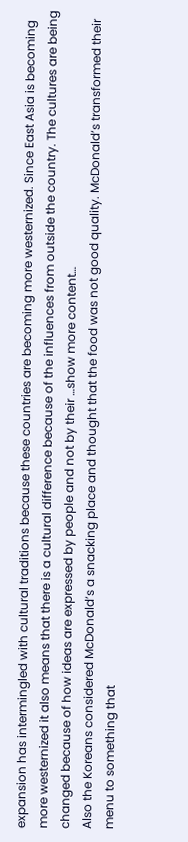expansion has intermingled with cultural traditions because these countries are becoming more westernized. Since East Asia is becoming more westernized it also means that there is a cultural difference because of the influences from outside the country. The cultures are being changed because of how ideas are expressed by people and not by their …show more content…
Also the Koreans considered McDonald’s a snacking place and thought that the food was not good quality. McDonald’s transformed their menu to something that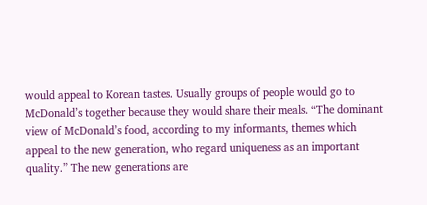would appeal to Korean tastes. Usually groups of people would go to McDonald’s together because they would share their meals. “The dominant view of McDonald’s food, according to my informants, themes which appeal to the new generation, who regard uniqueness as an important quality.” The new generations are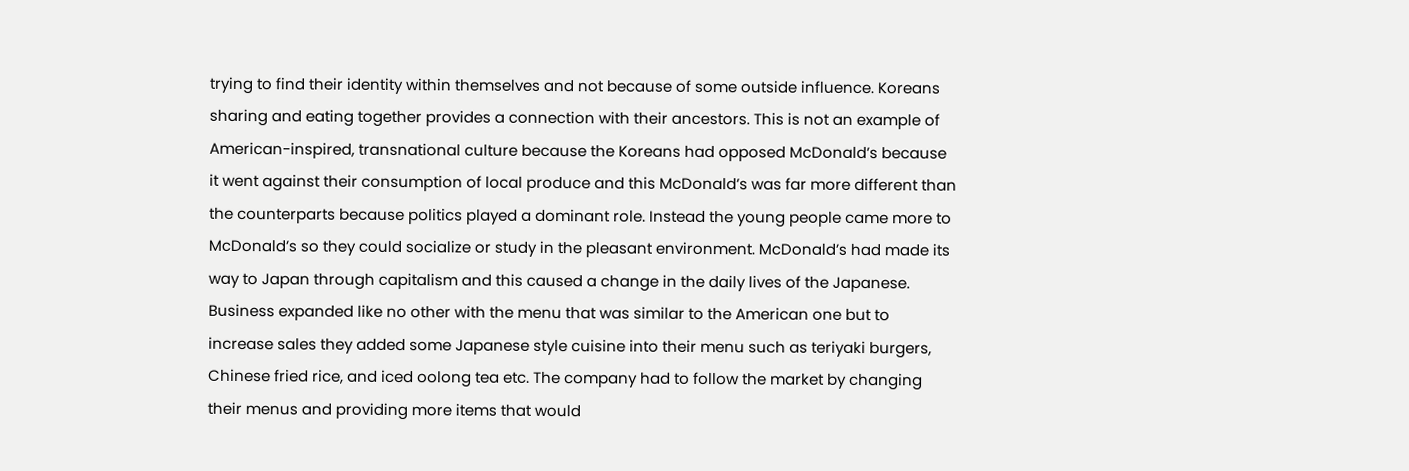trying to find their identity within themselves and not because of some outside influence. Koreans sharing and eating together provides a connection with their ancestors. This is not an example of American-inspired, transnational culture because the Koreans had opposed McDonald’s because it went against their consumption of local produce and this McDonald’s was far more different than the counterparts because politics played a dominant role. Instead the young people came more to McDonald’s so they could socialize or study in the pleasant environment. McDonald’s had made its way to Japan through capitalism and this caused a change in the daily lives of the Japanese. Business expanded like no other with the menu that was similar to the American one but to increase sales they added some Japanese style cuisine into their menu such as teriyaki burgers, Chinese fried rice, and iced oolong tea etc. The company had to follow the market by changing their menus and providing more items that would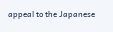appeal to the Japanese